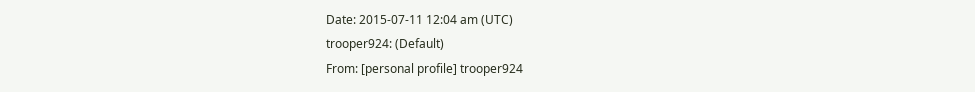Date: 2015-07-11 12:04 am (UTC)
trooper924: (Default)
From: [personal profile] trooper924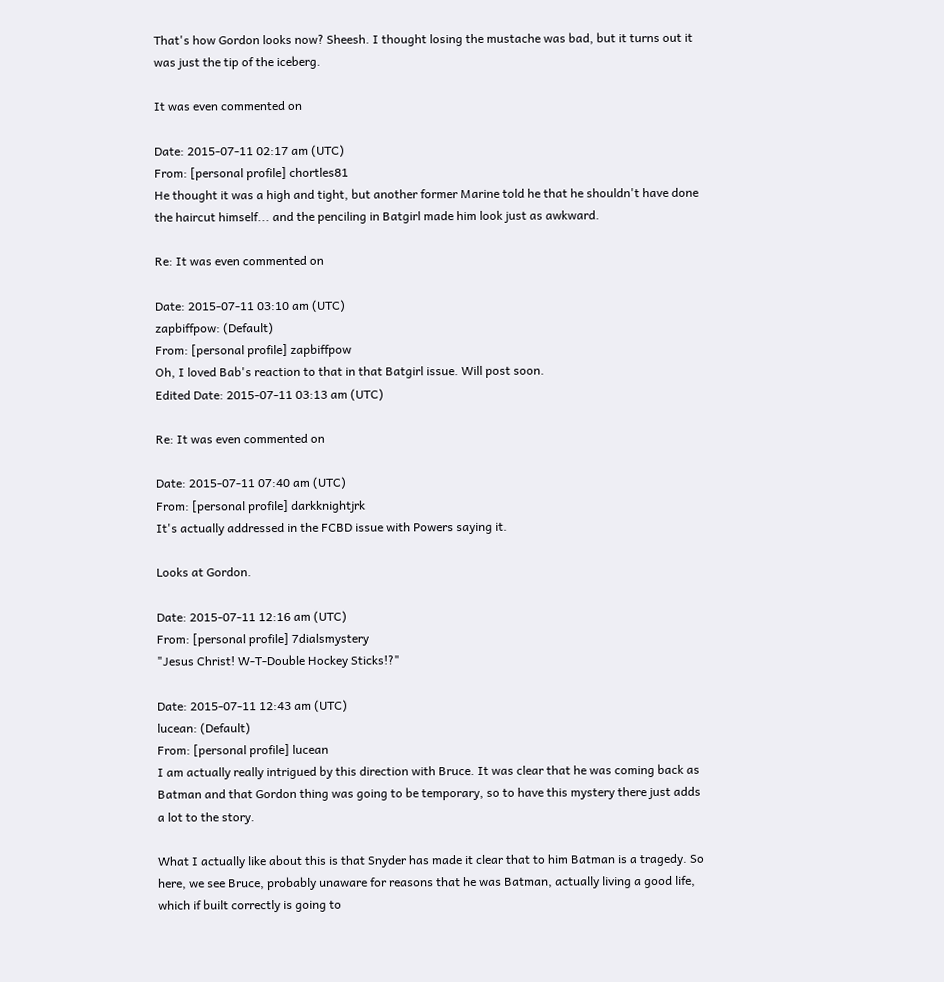That's how Gordon looks now? Sheesh. I thought losing the mustache was bad, but it turns out it was just the tip of the iceberg.

It was even commented on

Date: 2015-07-11 02:17 am (UTC)
From: [personal profile] chortles81
He thought it was a high and tight, but another former Marine told he that he shouldn't have done the haircut himself... and the penciling in Batgirl made him look just as awkward.

Re: It was even commented on

Date: 2015-07-11 03:10 am (UTC)
zapbiffpow: (Default)
From: [personal profile] zapbiffpow
Oh, I loved Bab's reaction to that in that Batgirl issue. Will post soon.
Edited Date: 2015-07-11 03:13 am (UTC)

Re: It was even commented on

Date: 2015-07-11 07:40 am (UTC)
From: [personal profile] darkknightjrk
It's actually addressed in the FCBD issue with Powers saying it.

Looks at Gordon.

Date: 2015-07-11 12:16 am (UTC)
From: [personal profile] 7dialsmystery
"Jesus Christ! W-T-Double Hockey Sticks!?"

Date: 2015-07-11 12:43 am (UTC)
lucean: (Default)
From: [personal profile] lucean
I am actually really intrigued by this direction with Bruce. It was clear that he was coming back as Batman and that Gordon thing was going to be temporary, so to have this mystery there just adds a lot to the story.

What I actually like about this is that Snyder has made it clear that to him Batman is a tragedy. So here, we see Bruce, probably unaware for reasons that he was Batman, actually living a good life, which if built correctly is going to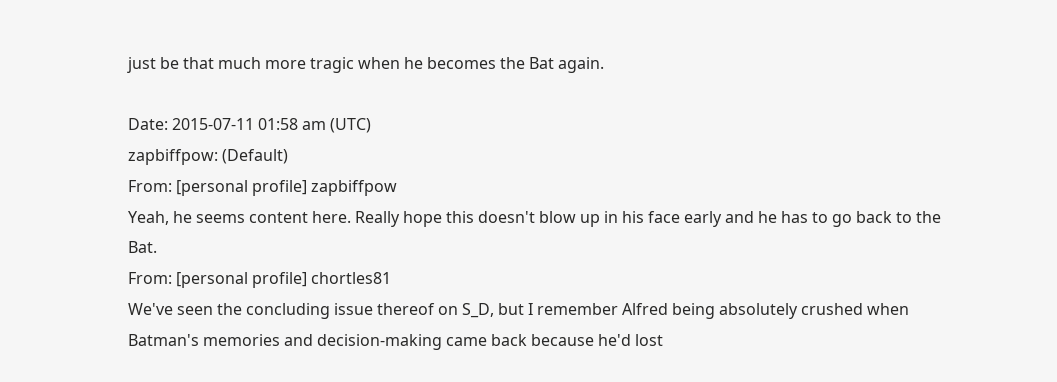just be that much more tragic when he becomes the Bat again.

Date: 2015-07-11 01:58 am (UTC)
zapbiffpow: (Default)
From: [personal profile] zapbiffpow
Yeah, he seems content here. Really hope this doesn't blow up in his face early and he has to go back to the Bat.
From: [personal profile] chortles81
We've seen the concluding issue thereof on S_D, but I remember Alfred being absolutely crushed when Batman's memories and decision-making came back because he'd lost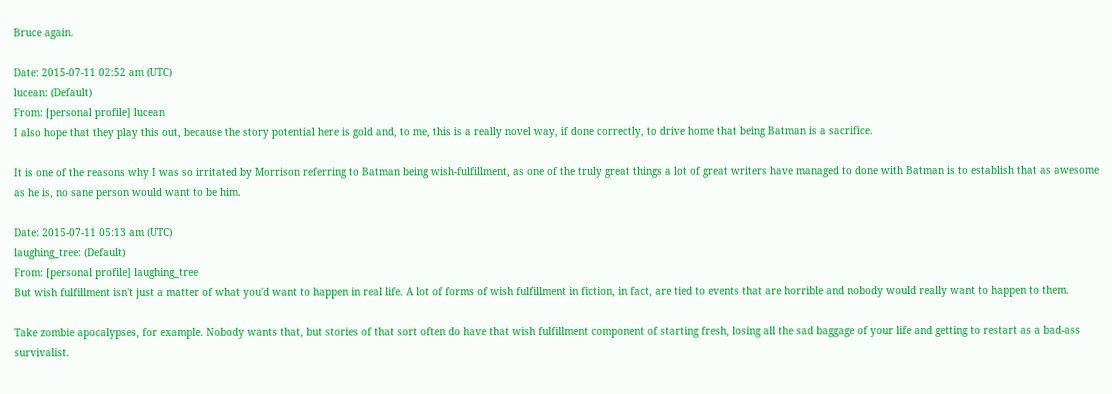Bruce again.

Date: 2015-07-11 02:52 am (UTC)
lucean: (Default)
From: [personal profile] lucean
I also hope that they play this out, because the story potential here is gold and, to me, this is a really novel way, if done correctly, to drive home that being Batman is a sacrifice.

It is one of the reasons why I was so irritated by Morrison referring to Batman being wish-fulfillment, as one of the truly great things a lot of great writers have managed to done with Batman is to establish that as awesome as he is, no sane person would want to be him.

Date: 2015-07-11 05:13 am (UTC)
laughing_tree: (Default)
From: [personal profile] laughing_tree
But wish fulfillment isn't just a matter of what you'd want to happen in real life. A lot of forms of wish fulfillment in fiction, in fact, are tied to events that are horrible and nobody would really want to happen to them.

Take zombie apocalypses, for example. Nobody wants that, but stories of that sort often do have that wish fulfillment component of starting fresh, losing all the sad baggage of your life and getting to restart as a bad-ass survivalist.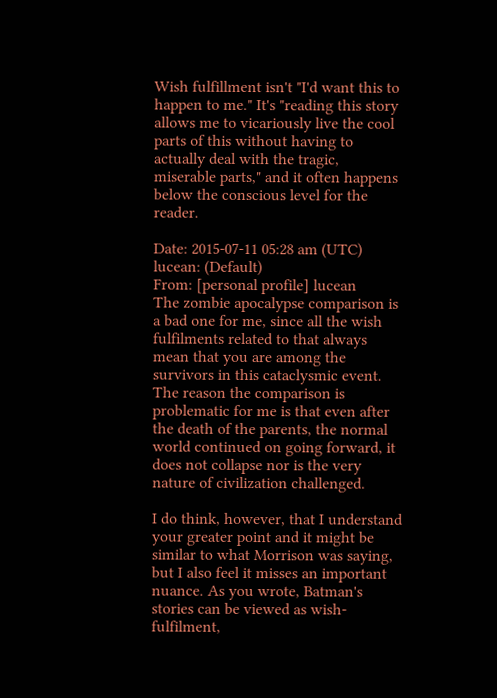Wish fulfillment isn't "I'd want this to happen to me." It's "reading this story allows me to vicariously live the cool parts of this without having to actually deal with the tragic, miserable parts," and it often happens below the conscious level for the reader.

Date: 2015-07-11 05:28 am (UTC)
lucean: (Default)
From: [personal profile] lucean
The zombie apocalypse comparison is a bad one for me, since all the wish fulfilments related to that always mean that you are among the survivors in this cataclysmic event. The reason the comparison is problematic for me is that even after the death of the parents, the normal world continued on going forward, it does not collapse nor is the very nature of civilization challenged.

I do think, however, that I understand your greater point and it might be similar to what Morrison was saying, but I also feel it misses an important nuance. As you wrote, Batman's stories can be viewed as wish-fulfilment,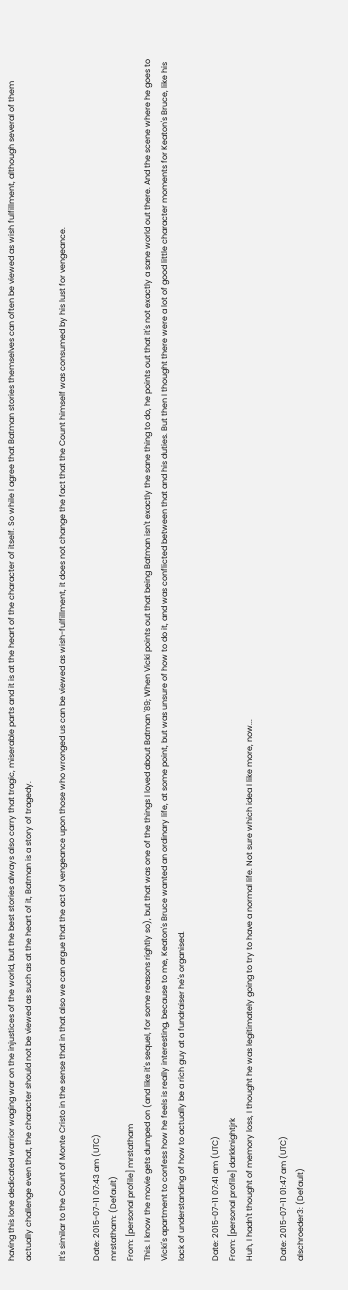having this lone dedicated warrior waging war on the injustices of the world, but the best stories always also carry that tragic, miserable parts and it is at the heart of the character of itself. So while I agree that Batman stories themselves can often be viewed as wish fulfillment, although several of them actually challenge even that, the character should not be viewed as such as at the heart of it, Batman is a story of tragedy.

It's similar to the Count of Monte Cristo in the sense that in that also we can argue that the act of vengeance upon those who wronged us can be viewed as wish-fulfillment, it does not change the fact that the Count himself was consumed by his lust for vengeance.

Date: 2015-07-11 07:43 am (UTC)
mrstatham: (Default)
From: [personal profile] mrstatham
This. I know the movie gets dumped on (and like it's sequel, for some reasons rightly so), but that was one of the things I loved about Batman '89; When Vicki points out that being Batman isn't exactly the sane thing to do, he points out that it's not exactly a sane world out there. And the scene where he goes to Vicki's apartment to confess how he feels is really interesting, because to me, Keaton's Bruce wanted an ordinary life, at some point, but was unsure of how to do it, and was conflicted between that and his duties. But then I thought there were a lot of good little character moments for Keaton's Bruce, like his lack of understanding of how to actually be a rich guy at a fundraiser he's organised.

Date: 2015-07-11 07:41 am (UTC)
From: [personal profile] darkknightjrk
Huh, I hadn't thought of memory loss, I thought he was legitimately going to try to have a normal life. Not sure which idea I like more, now...

Date: 2015-07-11 01:47 am (UTC)
alschroeder3: (Default)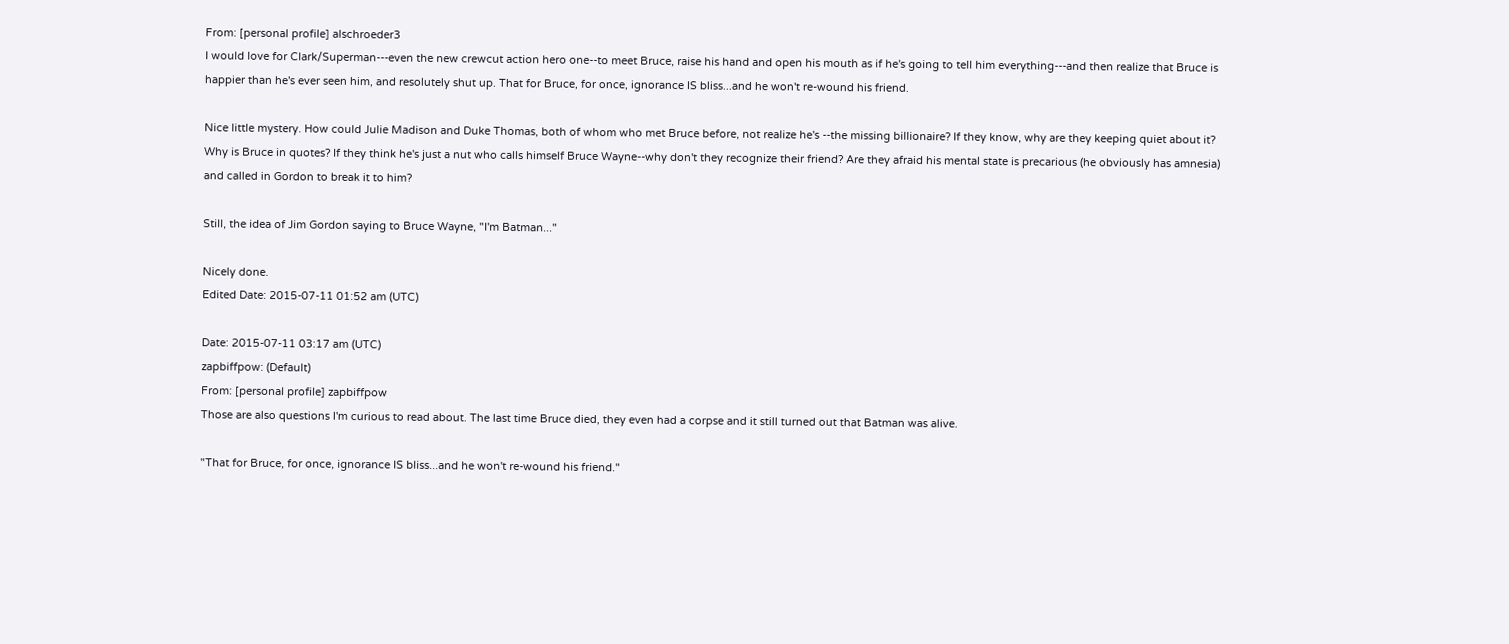From: [personal profile] alschroeder3
I would love for Clark/Superman---even the new crewcut action hero one--to meet Bruce, raise his hand and open his mouth as if he's going to tell him everything---and then realize that Bruce is happier than he's ever seen him, and resolutely shut up. That for Bruce, for once, ignorance IS bliss...and he won't re-wound his friend.

Nice little mystery. How could Julie Madison and Duke Thomas, both of whom who met Bruce before, not realize he's --the missing billionaire? If they know, why are they keeping quiet about it? Why is Bruce in quotes? If they think he's just a nut who calls himself Bruce Wayne--why don't they recognize their friend? Are they afraid his mental state is precarious (he obviously has amnesia) and called in Gordon to break it to him?

Still, the idea of Jim Gordon saying to Bruce Wayne, "I'm Batman..."

Nicely done.
Edited Date: 2015-07-11 01:52 am (UTC)

Date: 2015-07-11 03:17 am (UTC)
zapbiffpow: (Default)
From: [personal profile] zapbiffpow
Those are also questions I'm curious to read about. The last time Bruce died, they even had a corpse and it still turned out that Batman was alive.

"That for Bruce, for once, ignorance IS bliss...and he won't re-wound his friend."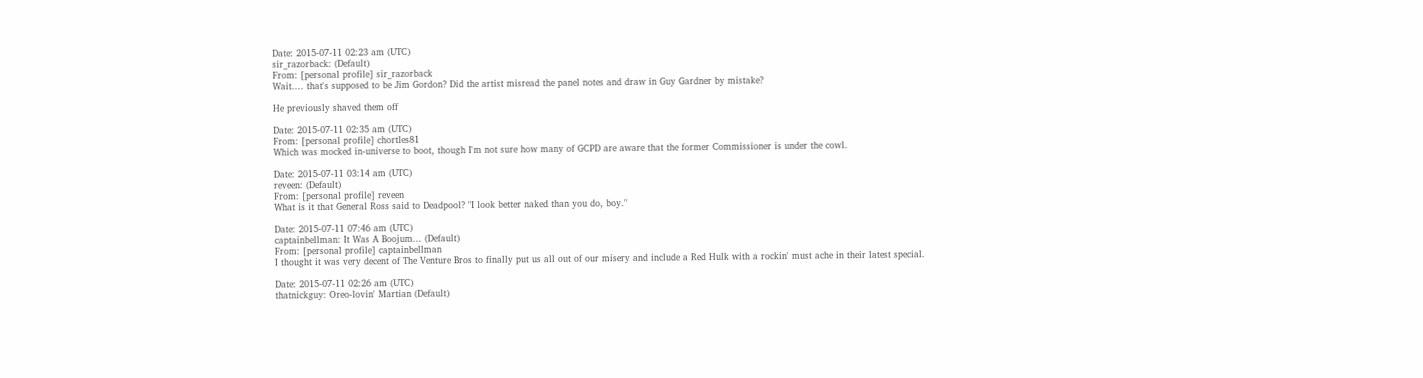Date: 2015-07-11 02:23 am (UTC)
sir_razorback: (Default)
From: [personal profile] sir_razorback
Wait.... that's supposed to be Jim Gordon? Did the artist misread the panel notes and draw in Guy Gardner by mistake?

He previously shaved them off

Date: 2015-07-11 02:35 am (UTC)
From: [personal profile] chortles81
Which was mocked in-universe to boot, though I'm not sure how many of GCPD are aware that the former Commissioner is under the cowl.

Date: 2015-07-11 03:14 am (UTC)
reveen: (Default)
From: [personal profile] reveen
What is it that General Ross said to Deadpool? "I look better naked than you do, boy."

Date: 2015-07-11 07:46 am (UTC)
captainbellman: It Was A Boojum... (Default)
From: [personal profile] captainbellman
I thought it was very decent of The Venture Bros to finally put us all out of our misery and include a Red Hulk with a rockin' must ache in their latest special.

Date: 2015-07-11 02:26 am (UTC)
thatnickguy: Oreo-lovin' Martian (Default)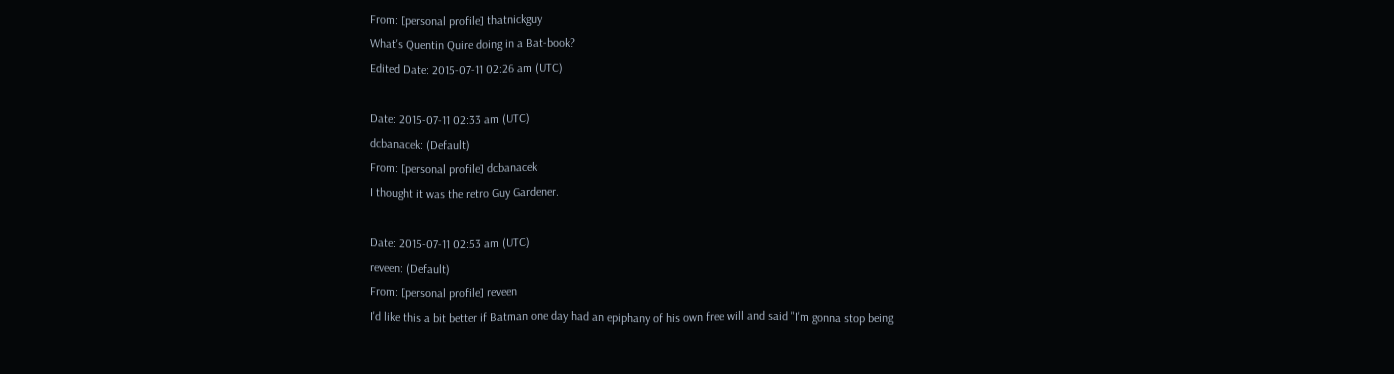From: [personal profile] thatnickguy
What's Quentin Quire doing in a Bat-book?
Edited Date: 2015-07-11 02:26 am (UTC)

Date: 2015-07-11 02:33 am (UTC)
dcbanacek: (Default)
From: [personal profile] dcbanacek
I thought it was the retro Guy Gardener.

Date: 2015-07-11 02:53 am (UTC)
reveen: (Default)
From: [personal profile] reveen
I'd like this a bit better if Batman one day had an epiphany of his own free will and said "I'm gonna stop being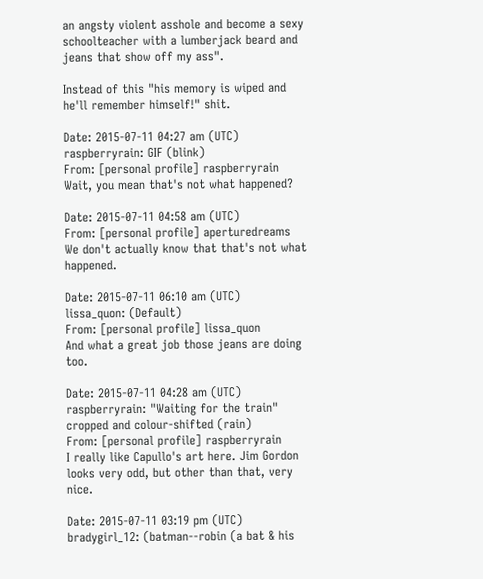an angsty violent asshole and become a sexy schoolteacher with a lumberjack beard and jeans that show off my ass".

Instead of this "his memory is wiped and he'll remember himself!" shit.

Date: 2015-07-11 04:27 am (UTC)
raspberryrain: GIF (blink)
From: [personal profile] raspberryrain
Wait, you mean that's not what happened?

Date: 2015-07-11 04:58 am (UTC)
From: [personal profile] aperturedreams
We don't actually know that that's not what happened.

Date: 2015-07-11 06:10 am (UTC)
lissa_quon: (Default)
From: [personal profile] lissa_quon
And what a great job those jeans are doing too.

Date: 2015-07-11 04:28 am (UTC)
raspberryrain: "Waiting for the train" cropped and colour-shifted (rain)
From: [personal profile] raspberryrain
I really like Capullo's art here. Jim Gordon looks very odd, but other than that, very nice.

Date: 2015-07-11 03:19 pm (UTC)
bradygirl_12: (batman--robin (a bat & his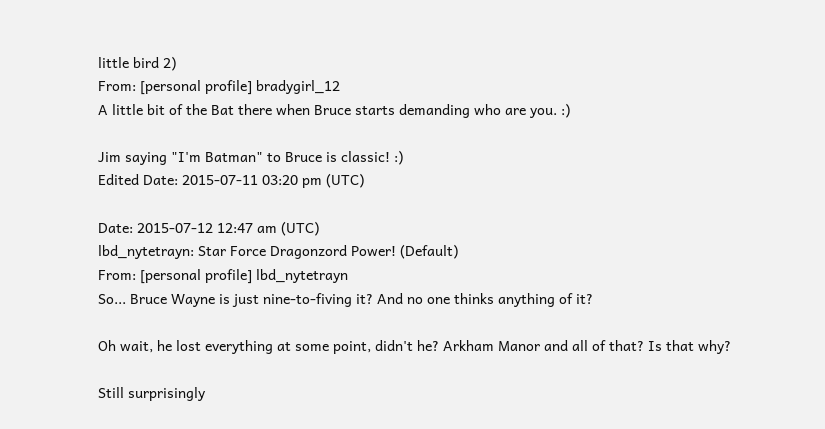little bird 2)
From: [personal profile] bradygirl_12
A little bit of the Bat there when Bruce starts demanding who are you. :)

Jim saying "I'm Batman" to Bruce is classic! :)
Edited Date: 2015-07-11 03:20 pm (UTC)

Date: 2015-07-12 12:47 am (UTC)
lbd_nytetrayn: Star Force Dragonzord Power! (Default)
From: [personal profile] lbd_nytetrayn
So... Bruce Wayne is just nine-to-fiving it? And no one thinks anything of it?

Oh wait, he lost everything at some point, didn't he? Arkham Manor and all of that? Is that why?

Still surprisingly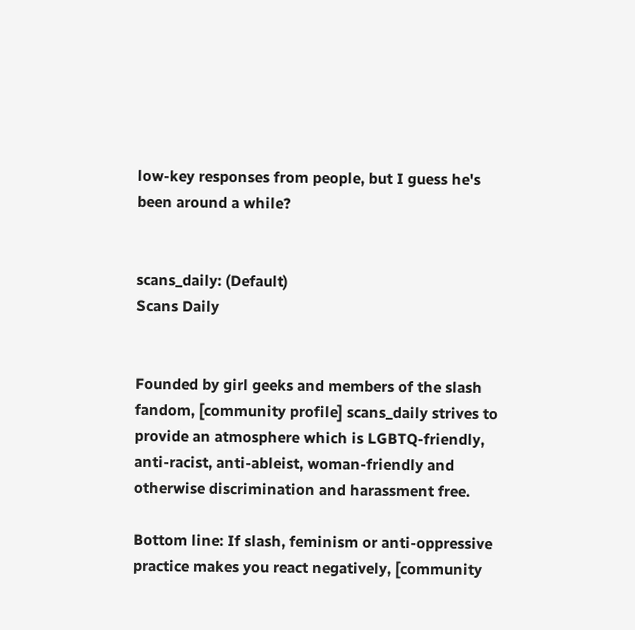low-key responses from people, but I guess he's been around a while?


scans_daily: (Default)
Scans Daily


Founded by girl geeks and members of the slash fandom, [community profile] scans_daily strives to provide an atmosphere which is LGBTQ-friendly, anti-racist, anti-ableist, woman-friendly and otherwise discrimination and harassment free.

Bottom line: If slash, feminism or anti-oppressive practice makes you react negatively, [community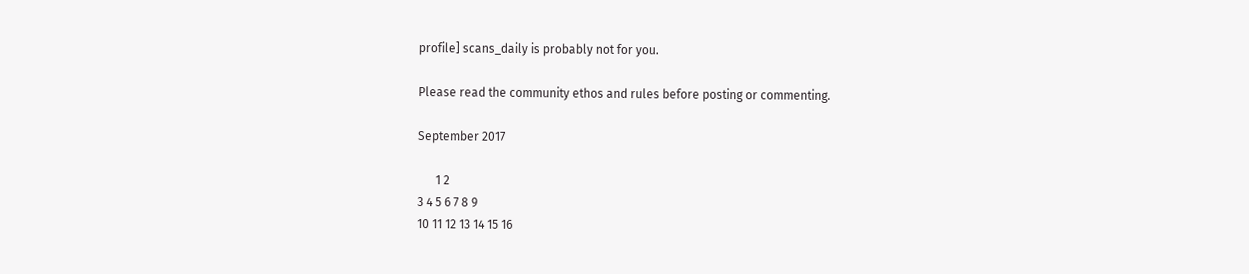profile] scans_daily is probably not for you.

Please read the community ethos and rules before posting or commenting.

September 2017

      1 2
3 4 5 6 7 8 9
10 11 12 13 14 15 16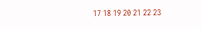17 18 19 20 21 22 23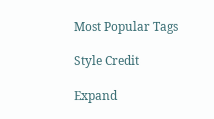Most Popular Tags

Style Credit

Expand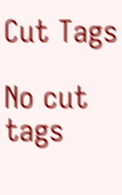Cut Tags

No cut tags